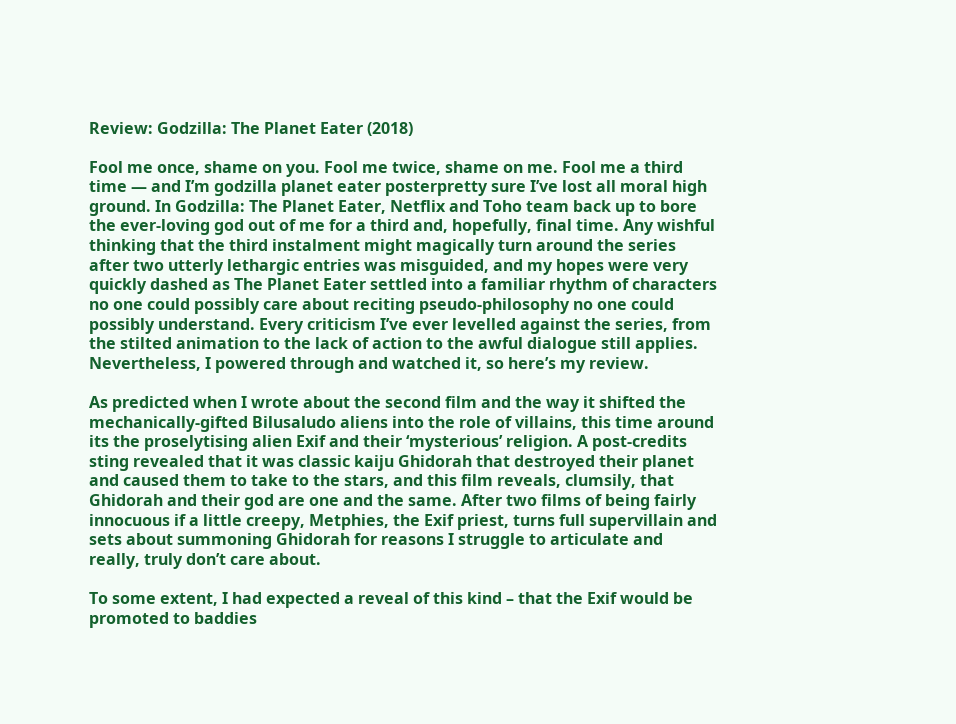Review: Godzilla: The Planet Eater (2018)

Fool me once, shame on you. Fool me twice, shame on me. Fool me a third time — and I’m godzilla planet eater posterpretty sure I’ve lost all moral high ground. In Godzilla: The Planet Eater, Netflix and Toho team back up to bore the ever-loving god out of me for a third and, hopefully, final time. Any wishful thinking that the third instalment might magically turn around the series after two utterly lethargic entries was misguided, and my hopes were very quickly dashed as The Planet Eater settled into a familiar rhythm of characters no one could possibly care about reciting pseudo-philosophy no one could possibly understand. Every criticism I’ve ever levelled against the series, from the stilted animation to the lack of action to the awful dialogue still applies. Nevertheless, I powered through and watched it, so here’s my review.

As predicted when I wrote about the second film and the way it shifted the mechanically-gifted Bilusaludo aliens into the role of villains, this time around its the proselytising alien Exif and their ‘mysterious’ religion. A post-credits sting revealed that it was classic kaiju Ghidorah that destroyed their planet and caused them to take to the stars, and this film reveals, clumsily, that Ghidorah and their god are one and the same. After two films of being fairly innocuous if a little creepy, Metphies, the Exif priest, turns full supervillain and sets about summoning Ghidorah for reasons I struggle to articulate and really, truly don’t care about.

To some extent, I had expected a reveal of this kind – that the Exif would be promoted to baddies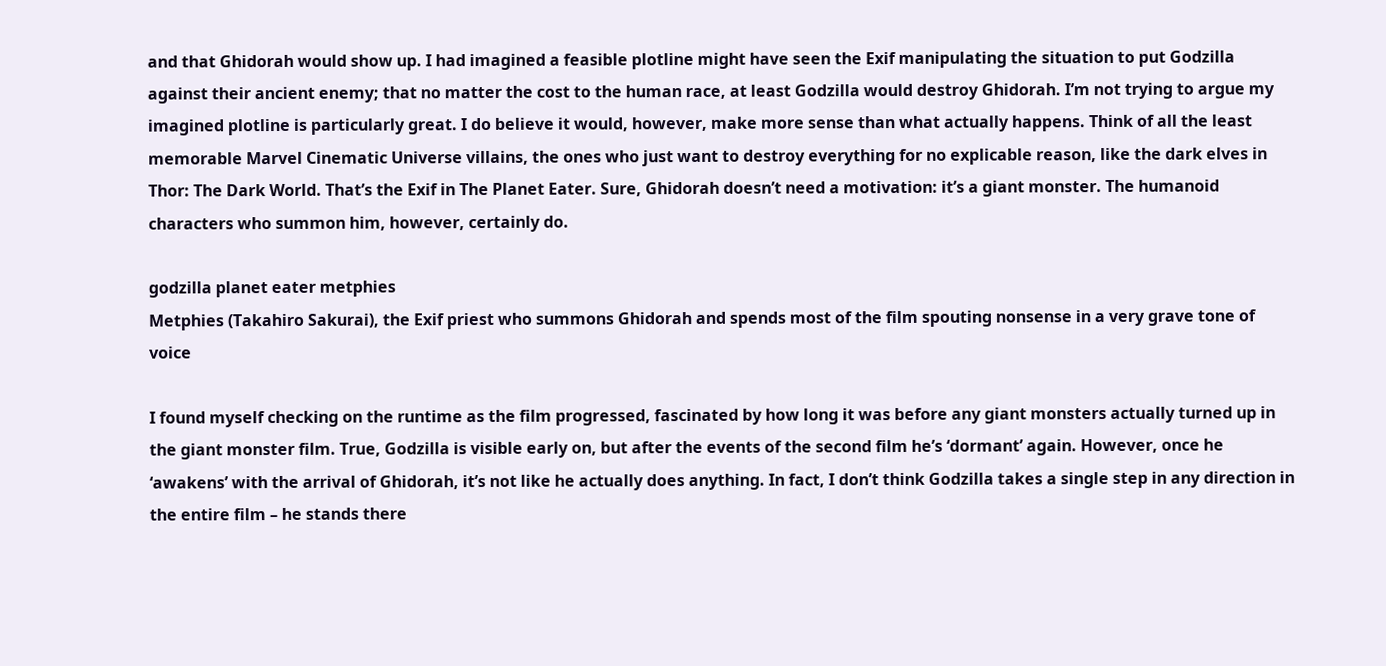and that Ghidorah would show up. I had imagined a feasible plotline might have seen the Exif manipulating the situation to put Godzilla against their ancient enemy; that no matter the cost to the human race, at least Godzilla would destroy Ghidorah. I’m not trying to argue my imagined plotline is particularly great. I do believe it would, however, make more sense than what actually happens. Think of all the least memorable Marvel Cinematic Universe villains, the ones who just want to destroy everything for no explicable reason, like the dark elves in Thor: The Dark World. That’s the Exif in The Planet Eater. Sure, Ghidorah doesn’t need a motivation: it’s a giant monster. The humanoid characters who summon him, however, certainly do.

godzilla planet eater metphies
Metphies (Takahiro Sakurai), the Exif priest who summons Ghidorah and spends most of the film spouting nonsense in a very grave tone of voice

I found myself checking on the runtime as the film progressed, fascinated by how long it was before any giant monsters actually turned up in the giant monster film. True, Godzilla is visible early on, but after the events of the second film he’s ‘dormant’ again. However, once he ‘awakens’ with the arrival of Ghidorah, it’s not like he actually does anything. In fact, I don’t think Godzilla takes a single step in any direction in the entire film – he stands there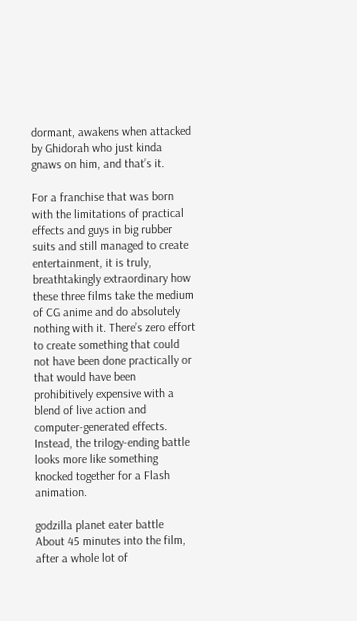dormant, awakens when attacked by Ghidorah who just kinda gnaws on him, and that’s it.

For a franchise that was born with the limitations of practical effects and guys in big rubber suits and still managed to create entertainment, it is truly, breathtakingly extraordinary how these three films take the medium of CG anime and do absolutely nothing with it. There’s zero effort to create something that could not have been done practically or that would have been prohibitively expensive with a blend of live action and computer-generated effects. Instead, the trilogy-ending battle looks more like something knocked together for a Flash animation.

godzilla planet eater battle
About 45 minutes into the film, after a whole lot of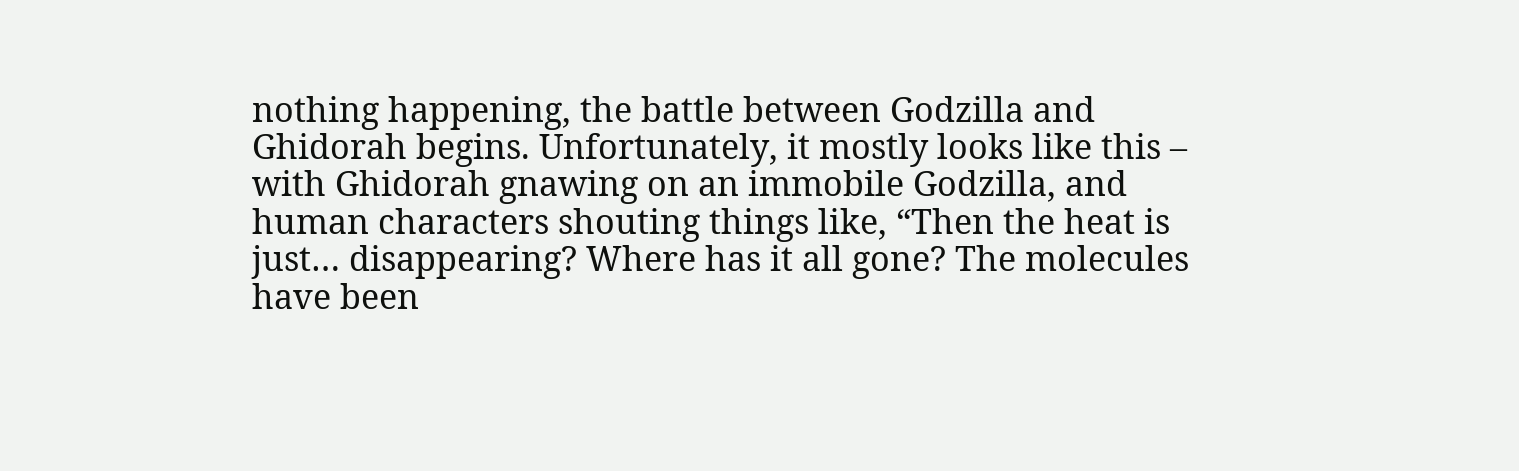nothing happening, the battle between Godzilla and Ghidorah begins. Unfortunately, it mostly looks like this – with Ghidorah gnawing on an immobile Godzilla, and human characters shouting things like, “Then the heat is just… disappearing? Where has it all gone? The molecules have been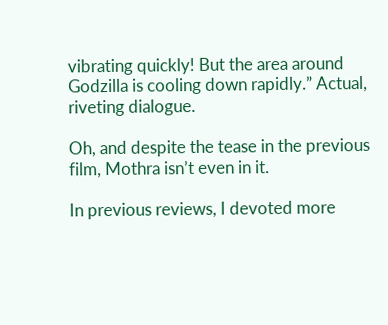vibrating quickly! But the area around Godzilla is cooling down rapidly.” Actual, riveting dialogue.

Oh, and despite the tease in the previous film, Mothra isn’t even in it.

In previous reviews, I devoted more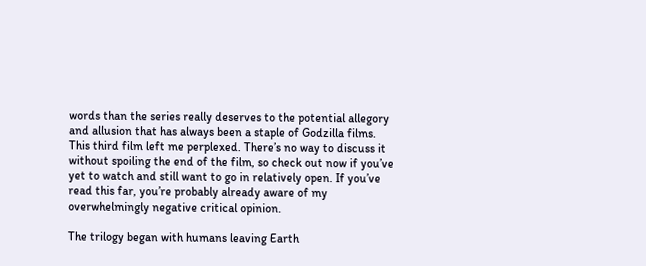words than the series really deserves to the potential allegory and allusion that has always been a staple of Godzilla films. This third film left me perplexed. There’s no way to discuss it without spoiling the end of the film, so check out now if you’ve yet to watch and still want to go in relatively open. If you’ve read this far, you’re probably already aware of my overwhelmingly negative critical opinion.

The trilogy began with humans leaving Earth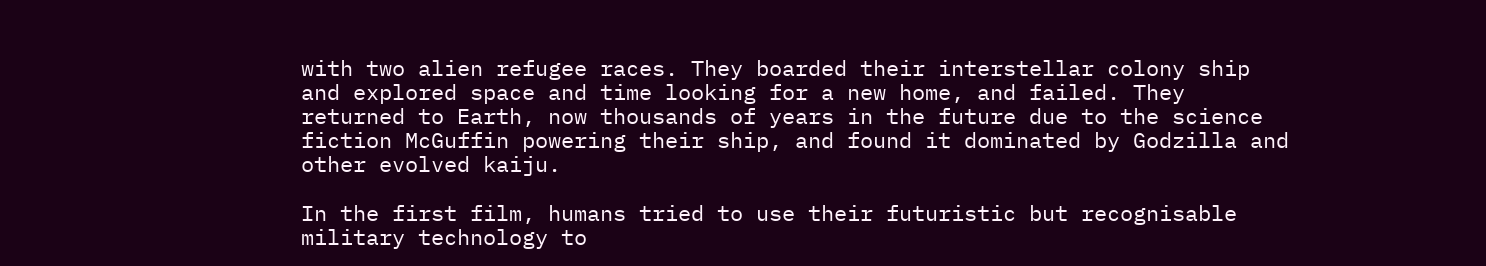with two alien refugee races. They boarded their interstellar colony ship and explored space and time looking for a new home, and failed. They returned to Earth, now thousands of years in the future due to the science fiction McGuffin powering their ship, and found it dominated by Godzilla and other evolved kaiju.

In the first film, humans tried to use their futuristic but recognisable military technology to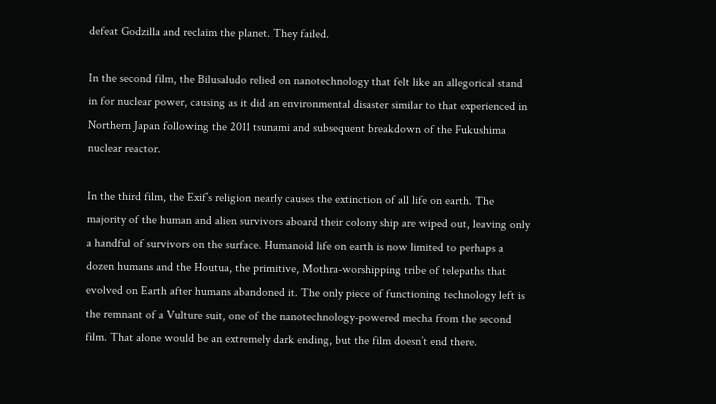defeat Godzilla and reclaim the planet. They failed.

In the second film, the Bilusaludo relied on nanotechnology that felt like an allegorical stand in for nuclear power, causing as it did an environmental disaster similar to that experienced in Northern Japan following the 2011 tsunami and subsequent breakdown of the Fukushima nuclear reactor.

In the third film, the Exif’s religion nearly causes the extinction of all life on earth. The majority of the human and alien survivors aboard their colony ship are wiped out, leaving only a handful of survivors on the surface. Humanoid life on earth is now limited to perhaps a dozen humans and the Houtua, the primitive, Mothra-worshipping tribe of telepaths that evolved on Earth after humans abandoned it. The only piece of functioning technology left is the remnant of a Vulture suit, one of the nanotechnology-powered mecha from the second film. That alone would be an extremely dark ending, but the film doesn’t end there.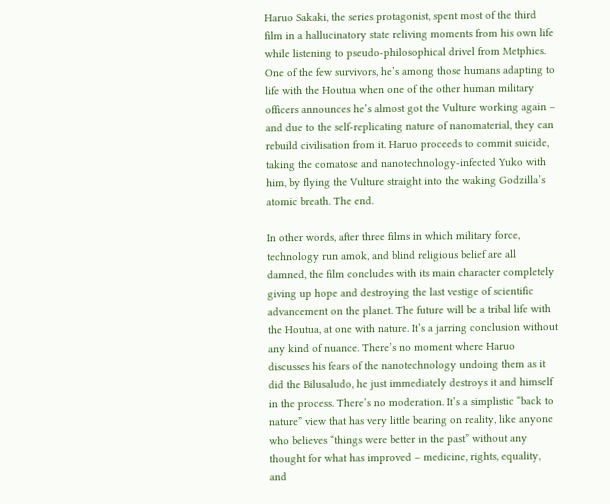Haruo Sakaki, the series protagonist, spent most of the third film in a hallucinatory state reliving moments from his own life while listening to pseudo-philosophical drivel from Metphies. One of the few survivors, he’s among those humans adapting to life with the Houtua when one of the other human military officers announces he’s almost got the Vulture working again – and due to the self-replicating nature of nanomaterial, they can rebuild civilisation from it. Haruo proceeds to commit suicide, taking the comatose and nanotechnology-infected Yuko with him, by flying the Vulture straight into the waking Godzilla’s atomic breath. The end.

In other words, after three films in which military force, technology run amok, and blind religious belief are all damned, the film concludes with its main character completely giving up hope and destroying the last vestige of scientific advancement on the planet. The future will be a tribal life with the Houtua, at one with nature. It’s a jarring conclusion without any kind of nuance. There’s no moment where Haruo discusses his fears of the nanotechnology undoing them as it did the Bilusaludo, he just immediately destroys it and himself in the process. There’s no moderation. It’s a simplistic “back to nature” view that has very little bearing on reality, like anyone who believes “things were better in the past” without any thought for what has improved – medicine, rights, equality, and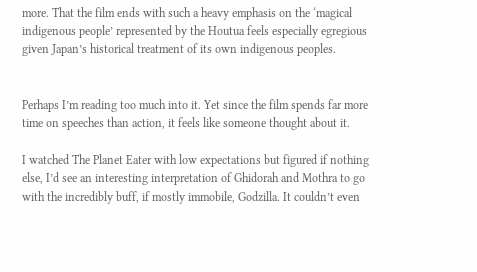more. That the film ends with such a heavy emphasis on the ‘magical indigenous people’ represented by the Houtua feels especially egregious given Japan’s historical treatment of its own indigenous peoples.


Perhaps I’m reading too much into it. Yet since the film spends far more time on speeches than action, it feels like someone thought about it.

I watched The Planet Eater with low expectations but figured if nothing else, I’d see an interesting interpretation of Ghidorah and Mothra to go with the incredibly buff, if mostly immobile, Godzilla. It couldn’t even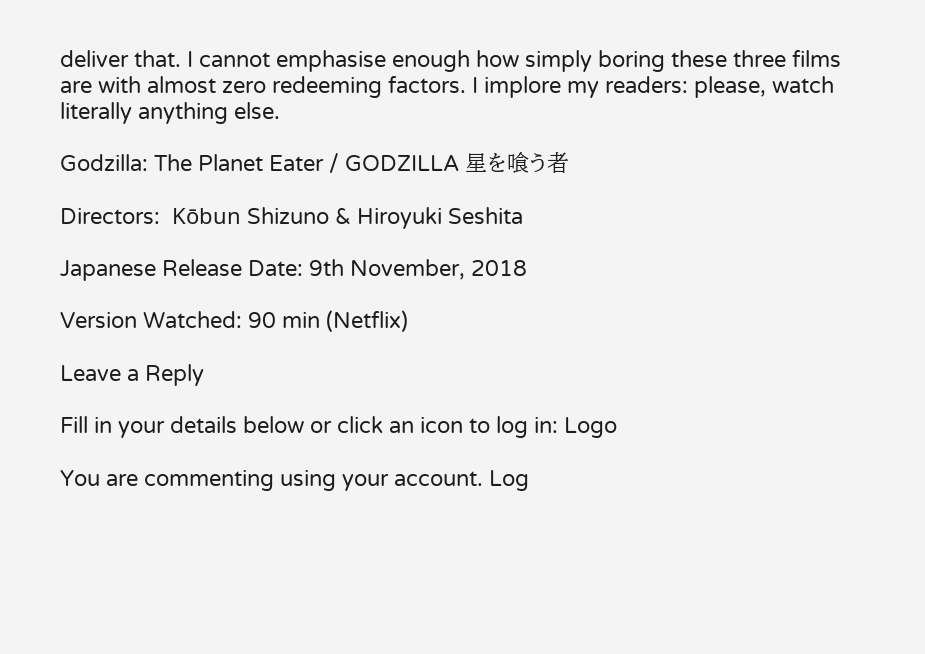deliver that. I cannot emphasise enough how simply boring these three films are with almost zero redeeming factors. I implore my readers: please, watch literally anything else.

Godzilla: The Planet Eater / GODZILLA 星を喰う者

Directors:  Kōbun Shizuno & Hiroyuki Seshita

Japanese Release Date: 9th November, 2018

Version Watched: 90 min (Netflix)

Leave a Reply

Fill in your details below or click an icon to log in: Logo

You are commenting using your account. Log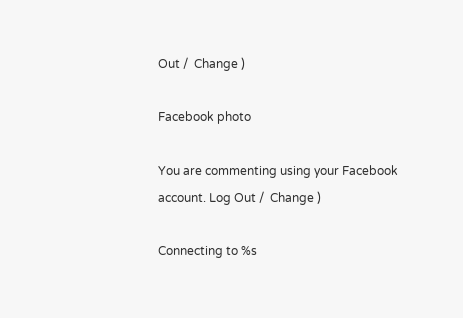Out /  Change )

Facebook photo

You are commenting using your Facebook account. Log Out /  Change )

Connecting to %s